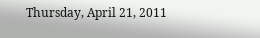Thursday, April 21, 2011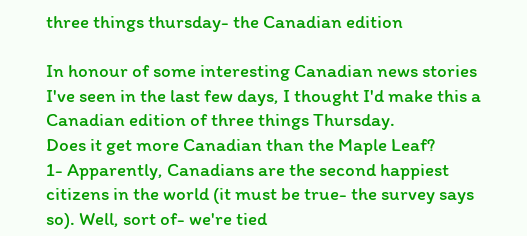three things thursday- the Canadian edition

In honour of some interesting Canadian news stories I've seen in the last few days, I thought I'd make this a Canadian edition of three things Thursday.
Does it get more Canadian than the Maple Leaf?
1- Apparently, Canadians are the second happiest citizens in the world (it must be true- the survey says so). Well, sort of- we're tied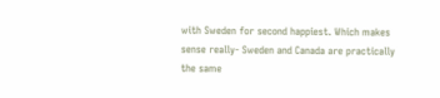with Sweden for second happiest. Which makes sense really- Sweden and Canada are practically the same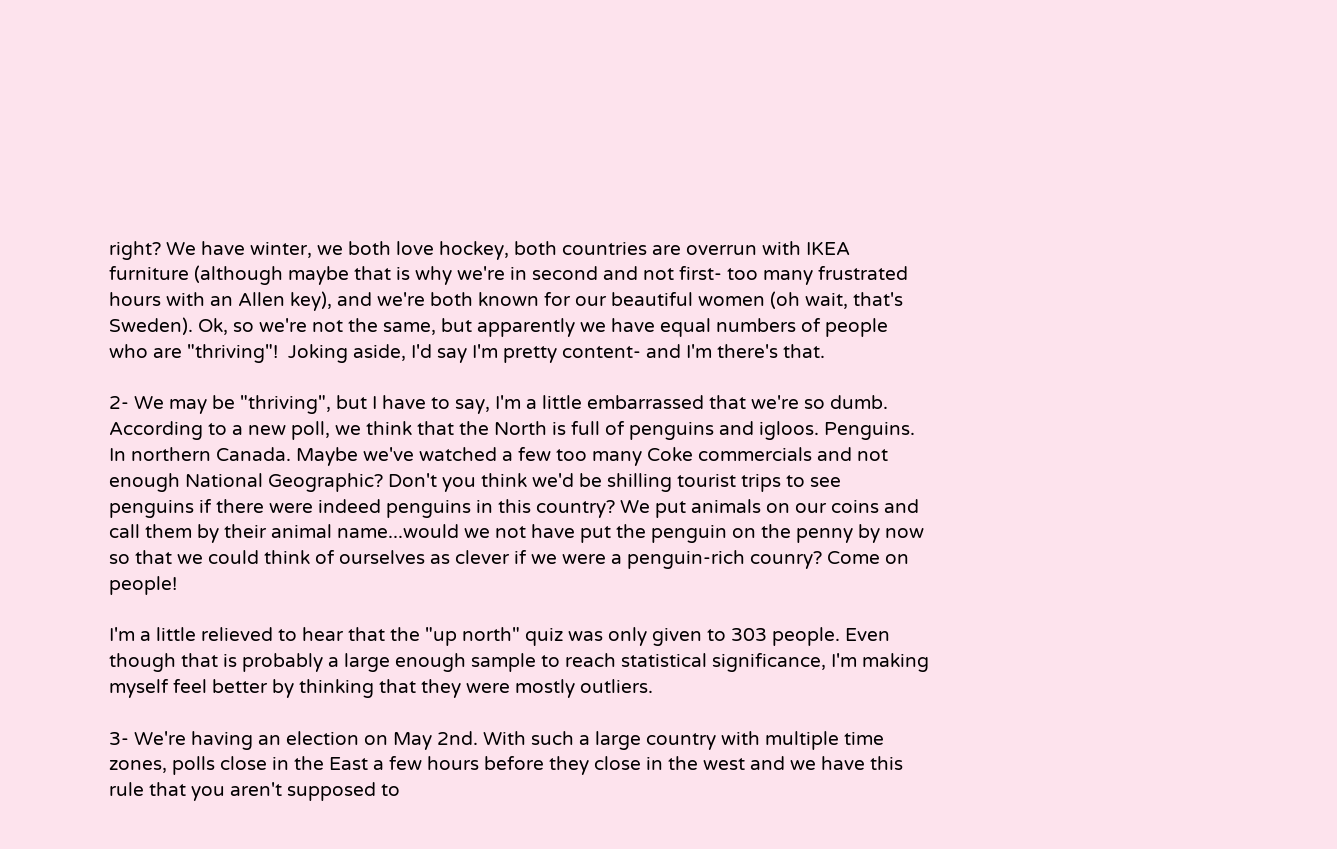right? We have winter, we both love hockey, both countries are overrun with IKEA furniture (although maybe that is why we're in second and not first- too many frustrated hours with an Allen key), and we're both known for our beautiful women (oh wait, that's Sweden). Ok, so we're not the same, but apparently we have equal numbers of people who are "thriving"!  Joking aside, I'd say I'm pretty content- and I'm there's that.

2- We may be "thriving", but I have to say, I'm a little embarrassed that we're so dumb. According to a new poll, we think that the North is full of penguins and igloos. Penguins. In northern Canada. Maybe we've watched a few too many Coke commercials and not enough National Geographic? Don't you think we'd be shilling tourist trips to see penguins if there were indeed penguins in this country? We put animals on our coins and call them by their animal name...would we not have put the penguin on the penny by now so that we could think of ourselves as clever if we were a penguin-rich counry? Come on people!

I'm a little relieved to hear that the "up north" quiz was only given to 303 people. Even though that is probably a large enough sample to reach statistical significance, I'm making myself feel better by thinking that they were mostly outliers.

3- We're having an election on May 2nd. With such a large country with multiple time zones, polls close in the East a few hours before they close in the west and we have this rule that you aren't supposed to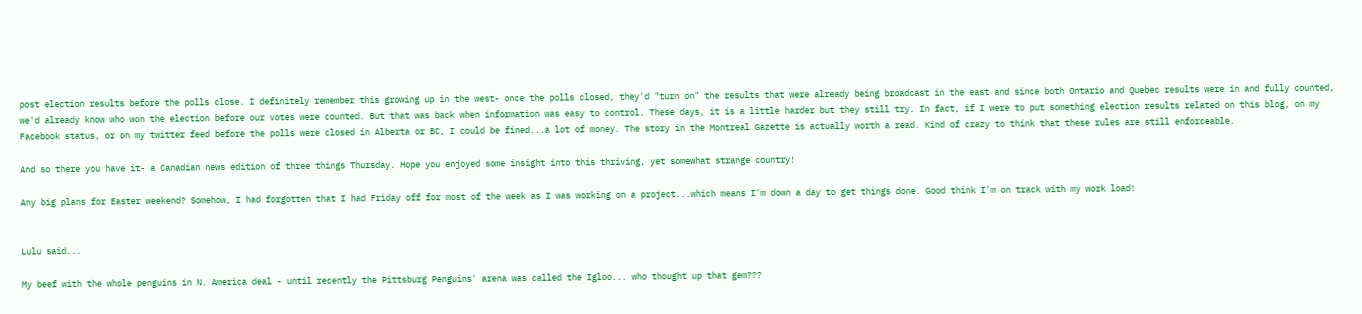post election results before the polls close. I definitely remember this growing up in the west- once the polls closed, they'd "turn on" the results that were already being broadcast in the east and since both Ontario and Quebec results were in and fully counted, we'd already know who won the election before our votes were counted. But that was back when information was easy to control. These days, it is a little harder but they still try. In fact, if I were to put something election results related on this blog, on my Facebook status, or on my twitter feed before the polls were closed in Alberta or BC, I could be fined...a lot of money. The story in the Montreal Gazette is actually worth a read. Kind of crazy to think that these rules are still enforceable.

And so there you have it- a Canadian news edition of three things Thursday. Hope you enjoyed some insight into this thriving, yet somewhat strange country!

Any big plans for Easter weekend? Somehow, I had forgotten that I had Friday off for most of the week as I was working on a project...which means I'm down a day to get things done. Good think I'm on track with my work load!


Lulu said...

My beef with the whole penguins in N. America deal - until recently the Pittsburg Penguins' arena was called the Igloo... who thought up that gem???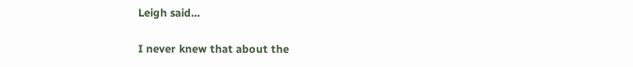Leigh said...

I never knew that about the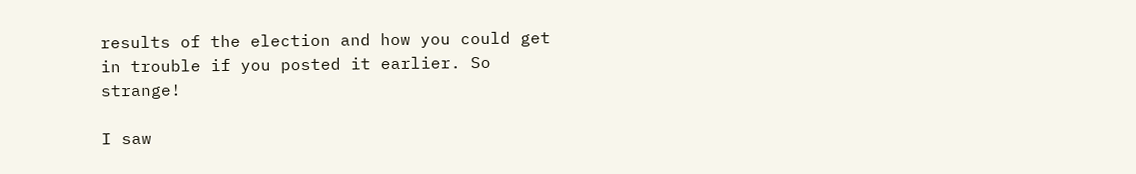results of the election and how you could get in trouble if you posted it earlier. So strange!

I saw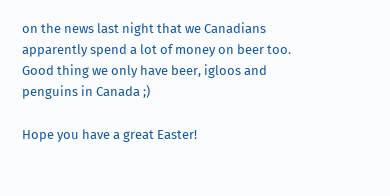on the news last night that we Canadians apparently spend a lot of money on beer too. Good thing we only have beer, igloos and penguins in Canada ;)

Hope you have a great Easter!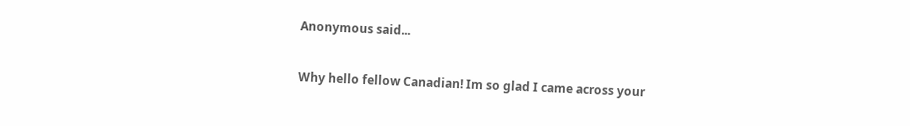Anonymous said...

Why hello fellow Canadian! Im so glad I came across your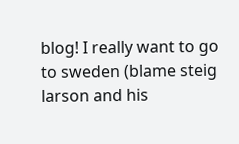blog! I really want to go to sweden (blame steig larson and his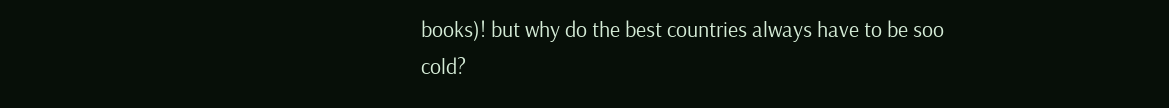books)! but why do the best countries always have to be soo cold?